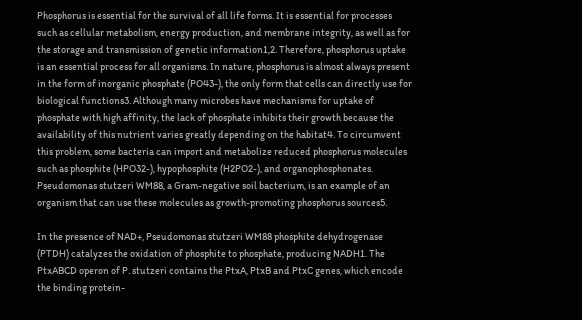Phosphorus is essential for the survival of all life forms. It is essential for processes such as cellular metabolism, energy production, and membrane integrity, as well as for the storage and transmission of genetic information1,2. Therefore, phosphorus uptake is an essential process for all organisms. In nature, phosphorus is almost always present in the form of inorganic phosphate (PO43-), the only form that cells can directly use for biological functions3. Although many microbes have mechanisms for uptake of phosphate with high affinity, the lack of phosphate inhibits their growth because the availability of this nutrient varies greatly depending on the habitat4. To circumvent this problem, some bacteria can import and metabolize reduced phosphorus molecules such as phosphite (HPO32-), hypophosphite (H2PO2-), and organophosphonates. Pseudomonas stutzeri WM88, a Gram-negative soil bacterium, is an example of an organism that can use these molecules as growth-promoting phosphorus sources5.

In the presence of NAD+, Pseudomonas stutzeri WM88 phosphite dehydrogenase (PTDH) catalyzes the oxidation of phosphite to phosphate, producing NADH1. The PtxABCD operon of P. stutzeri contains the PtxA, PtxB and PtxC genes, which encode the binding protein-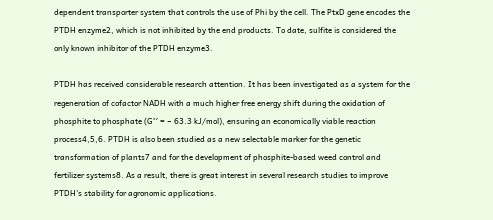dependent transporter system that controls the use of Phi by the cell. The PtxD gene encodes the PTDH enzyme2, which is not inhibited by the end products. To date, sulfite is considered the only known inhibitor of the PTDH enzyme3.

PTDH has received considerable research attention. It has been investigated as a system for the regeneration of cofactor NADH with a much higher free energy shift during the oxidation of phosphite to phosphate (G°′ = − 63.3 kJ/mol), ensuring an economically viable reaction process4,5,6. PTDH is also been studied as a new selectable marker for the genetic transformation of plants7 and for the development of phosphite-based weed control and fertilizer systems8. As a result, there is great interest in several research studies to improve PTDH's stability for agronomic applications.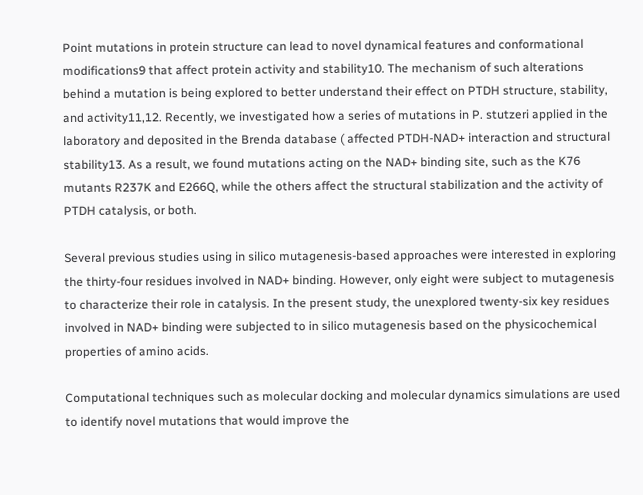Point mutations in protein structure can lead to novel dynamical features and conformational modifications9 that affect protein activity and stability10. The mechanism of such alterations behind a mutation is being explored to better understand their effect on PTDH structure, stability, and activity11,12. Recently, we investigated how a series of mutations in P. stutzeri applied in the laboratory and deposited in the Brenda database ( affected PTDH-NAD+ interaction and structural stability13. As a result, we found mutations acting on the NAD+ binding site, such as the K76 mutants R237K and E266Q, while the others affect the structural stabilization and the activity of PTDH catalysis, or both.

Several previous studies using in silico mutagenesis-based approaches were interested in exploring the thirty-four residues involved in NAD+ binding. However, only eight were subject to mutagenesis to characterize their role in catalysis. In the present study, the unexplored twenty-six key residues involved in NAD+ binding were subjected to in silico mutagenesis based on the physicochemical properties of amino acids.

Computational techniques such as molecular docking and molecular dynamics simulations are used to identify novel mutations that would improve the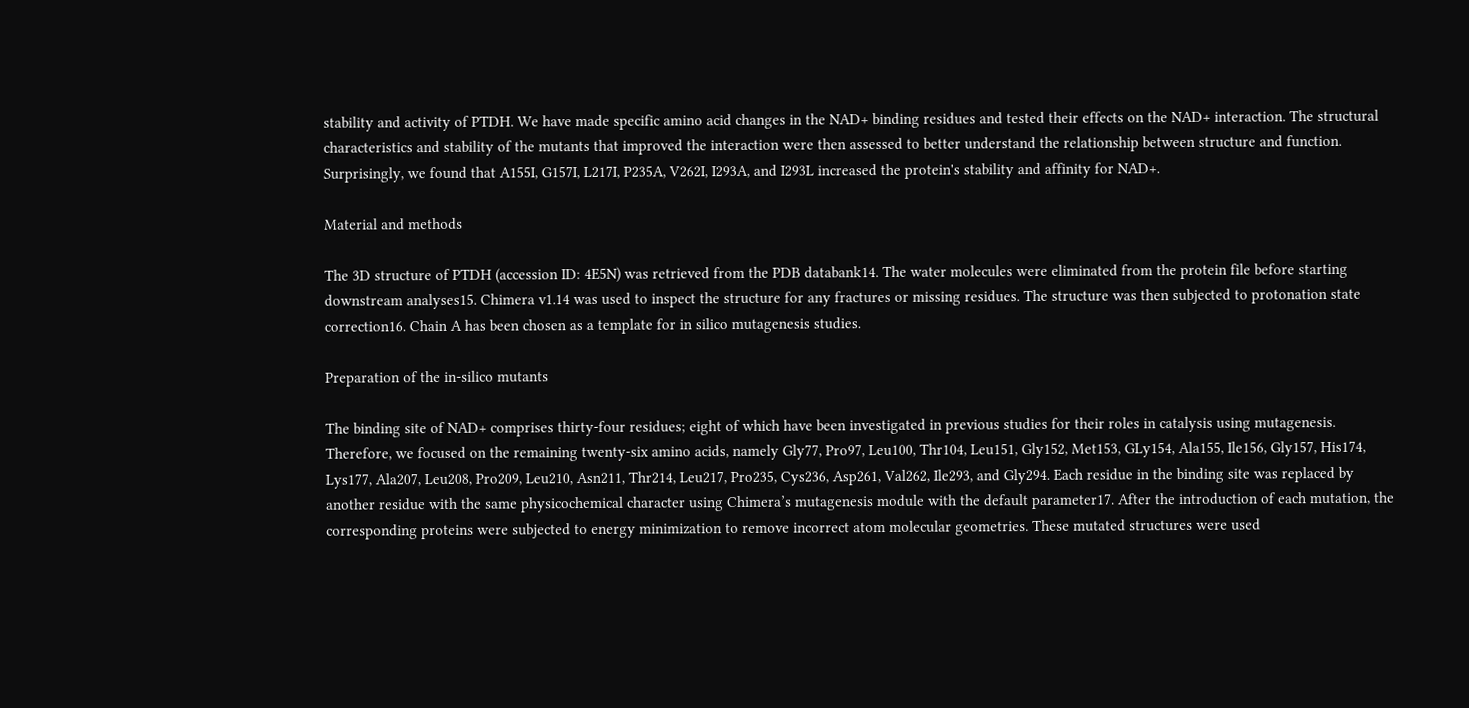stability and activity of PTDH. We have made specific amino acid changes in the NAD+ binding residues and tested their effects on the NAD+ interaction. The structural characteristics and stability of the mutants that improved the interaction were then assessed to better understand the relationship between structure and function. Surprisingly, we found that A155I, G157I, L217I, P235A, V262I, I293A, and I293L increased the protein's stability and affinity for NAD+.

Material and methods

The 3D structure of PTDH (accession ID: 4E5N) was retrieved from the PDB databank14. The water molecules were eliminated from the protein file before starting downstream analyses15. Chimera v1.14 was used to inspect the structure for any fractures or missing residues. The structure was then subjected to protonation state correction16. Chain A has been chosen as a template for in silico mutagenesis studies.

Preparation of the in-silico mutants

The binding site of NAD+ comprises thirty-four residues; eight of which have been investigated in previous studies for their roles in catalysis using mutagenesis. Therefore, we focused on the remaining twenty-six amino acids, namely Gly77, Pro97, Leu100, Thr104, Leu151, Gly152, Met153, GLy154, Ala155, Ile156, Gly157, His174, Lys177, Ala207, Leu208, Pro209, Leu210, Asn211, Thr214, Leu217, Pro235, Cys236, Asp261, Val262, Ile293, and Gly294. Each residue in the binding site was replaced by another residue with the same physicochemical character using Chimera’s mutagenesis module with the default parameter17. After the introduction of each mutation, the corresponding proteins were subjected to energy minimization to remove incorrect atom molecular geometries. These mutated structures were used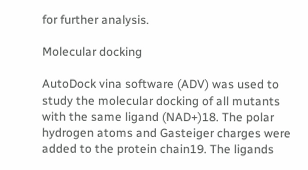for further analysis.

Molecular docking

AutoDock vina software (ADV) was used to study the molecular docking of all mutants with the same ligand (NAD+)18. The polar hydrogen atoms and Gasteiger charges were added to the protein chain19. The ligands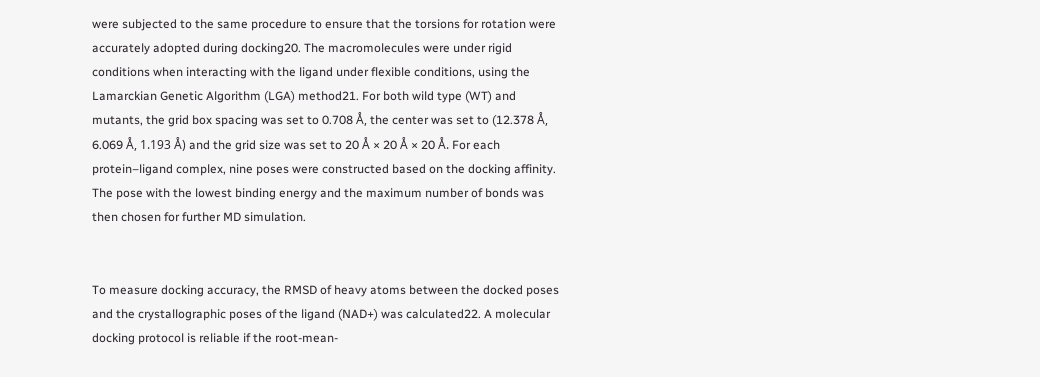were subjected to the same procedure to ensure that the torsions for rotation were accurately adopted during docking20. The macromolecules were under rigid conditions when interacting with the ligand under flexible conditions, using the Lamarckian Genetic Algorithm (LGA) method21. For both wild type (WT) and mutants, the grid box spacing was set to 0.708 Å, the center was set to (12.378 Å, 6.069 Å, 1.193 Å) and the grid size was set to 20 Å × 20 Å × 20 Å. For each protein–ligand complex, nine poses were constructed based on the docking affinity. The pose with the lowest binding energy and the maximum number of bonds was then chosen for further MD simulation.


To measure docking accuracy, the RMSD of heavy atoms between the docked poses and the crystallographic poses of the ligand (NAD+) was calculated22. A molecular docking protocol is reliable if the root-mean-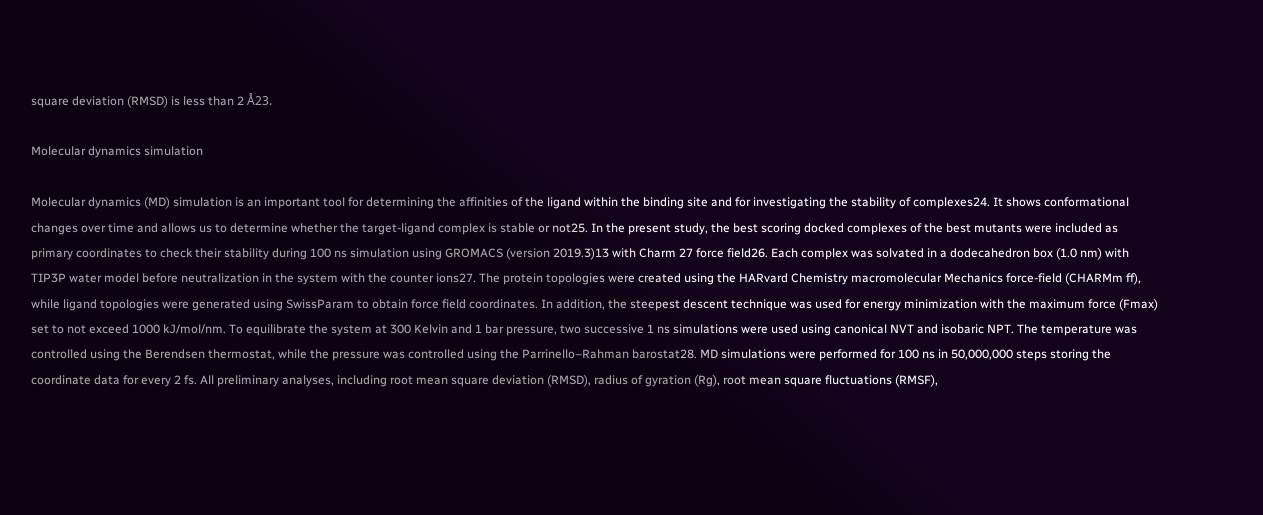square deviation (RMSD) is less than 2 Å23.

Molecular dynamics simulation

Molecular dynamics (MD) simulation is an important tool for determining the affinities of the ligand within the binding site and for investigating the stability of complexes24. It shows conformational changes over time and allows us to determine whether the target-ligand complex is stable or not25. In the present study, the best scoring docked complexes of the best mutants were included as primary coordinates to check their stability during 100 ns simulation using GROMACS (version 2019.3)13 with Charm 27 force field26. Each complex was solvated in a dodecahedron box (1.0 nm) with TIP3P water model before neutralization in the system with the counter ions27. The protein topologies were created using the HARvard Chemistry macromolecular Mechanics force-field (CHARMm ff), while ligand topologies were generated using SwissParam to obtain force field coordinates. In addition, the steepest descent technique was used for energy minimization with the maximum force (Fmax) set to not exceed 1000 kJ/mol/nm. To equilibrate the system at 300 Kelvin and 1 bar pressure, two successive 1 ns simulations were used using canonical NVT and isobaric NPT. The temperature was controlled using the Berendsen thermostat, while the pressure was controlled using the Parrinello–Rahman barostat28. MD simulations were performed for 100 ns in 50,000,000 steps storing the coordinate data for every 2 fs. All preliminary analyses, including root mean square deviation (RMSD), radius of gyration (Rg), root mean square fluctuations (RMSF),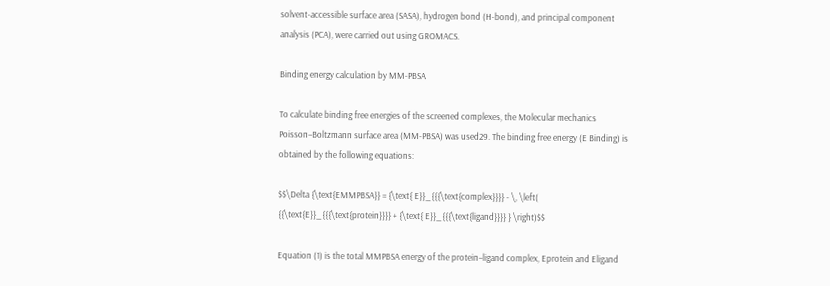solvent-accessible surface area (SASA), hydrogen bond (H-bond), and principal component analysis (PCA), were carried out using GROMACS.

Binding energy calculation by MM-PBSA

To calculate binding free energies of the screened complexes, the Molecular mechanics Poisson–Boltzmann surface area (MM-PBSA) was used29. The binding free energy (E Binding) is obtained by the following equations:

$$\Delta {\text{EMMPBSA}} = {\text{ E}}_{{{\text{complex}}}} - \, \left( {{\text{E}}_{{{\text{protein}}}} + {\text{ E}}_{{{\text{ligand}}}} } \right)$$

Equation (1) is the total MMPBSA energy of the protein–ligand complex, Eprotein and Eligand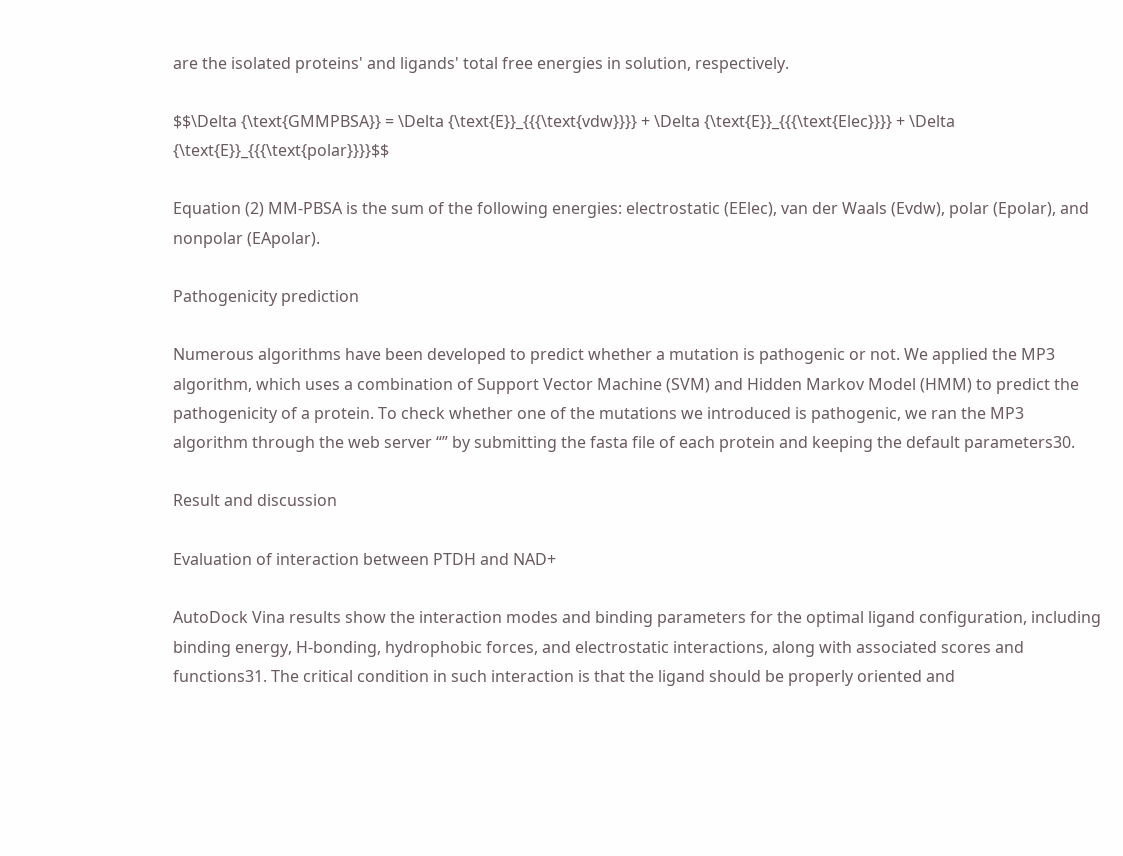are the isolated proteins' and ligands' total free energies in solution, respectively.

$$\Delta {\text{GMMPBSA}} = \Delta {\text{E}}_{{{\text{vdw}}}} + \Delta {\text{E}}_{{{\text{Elec}}}} + \Delta {\text{E}}_{{{\text{polar}}}}$$

Equation (2) MM-PBSA is the sum of the following energies: electrostatic (EElec), van der Waals (Evdw), polar (Epolar), and nonpolar (EApolar).

Pathogenicity prediction

Numerous algorithms have been developed to predict whether a mutation is pathogenic or not. We applied the MP3 algorithm, which uses a combination of Support Vector Machine (SVM) and Hidden Markov Model (HMM) to predict the pathogenicity of a protein. To check whether one of the mutations we introduced is pathogenic, we ran the MP3 algorithm through the web server “” by submitting the fasta file of each protein and keeping the default parameters30.

Result and discussion

Evaluation of interaction between PTDH and NAD+

AutoDock Vina results show the interaction modes and binding parameters for the optimal ligand configuration, including binding energy, H-bonding, hydrophobic forces, and electrostatic interactions, along with associated scores and functions31. The critical condition in such interaction is that the ligand should be properly oriented and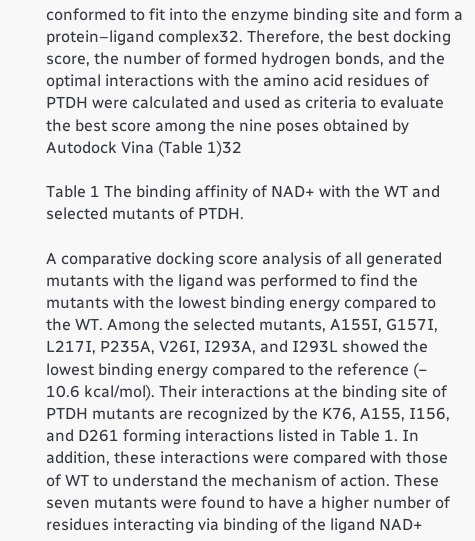conformed to fit into the enzyme binding site and form a protein–ligand complex32. Therefore, the best docking score, the number of formed hydrogen bonds, and the optimal interactions with the amino acid residues of PTDH were calculated and used as criteria to evaluate the best score among the nine poses obtained by Autodock Vina (Table 1)32

Table 1 The binding affinity of NAD+ with the WT and selected mutants of PTDH.

A comparative docking score analysis of all generated mutants with the ligand was performed to find the mutants with the lowest binding energy compared to the WT. Among the selected mutants, A155I, G157I, L217I, P235A, V26I, I293A, and I293L showed the lowest binding energy compared to the reference (− 10.6 kcal/mol). Their interactions at the binding site of PTDH mutants are recognized by the K76, A155, I156, and D261 forming interactions listed in Table 1. In addition, these interactions were compared with those of WT to understand the mechanism of action. These seven mutants were found to have a higher number of residues interacting via binding of the ligand NAD+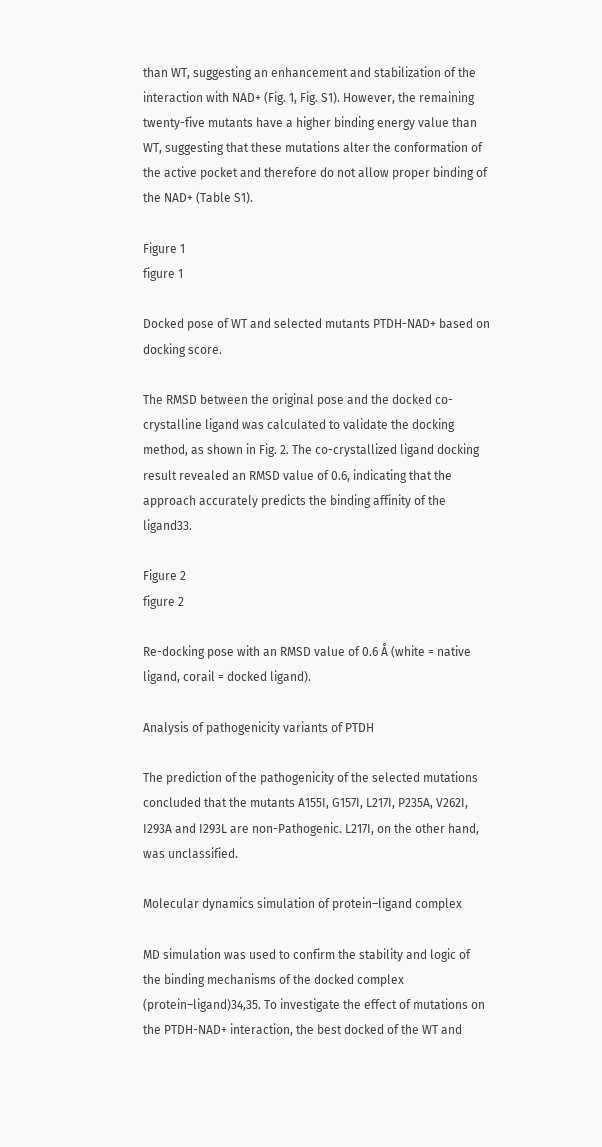than WT, suggesting an enhancement and stabilization of the interaction with NAD+ (Fig. 1, Fig. S1). However, the remaining twenty-five mutants have a higher binding energy value than WT, suggesting that these mutations alter the conformation of the active pocket and therefore do not allow proper binding of the NAD+ (Table S1).

Figure 1
figure 1

Docked pose of WT and selected mutants PTDH-NAD+ based on docking score.

The RMSD between the original pose and the docked co-crystalline ligand was calculated to validate the docking method, as shown in Fig. 2. The co-crystallized ligand docking result revealed an RMSD value of 0.6, indicating that the approach accurately predicts the binding affinity of the ligand33.

Figure 2
figure 2

Re-docking pose with an RMSD value of 0.6 Å (white = native ligand, corail = docked ligand).

Analysis of pathogenicity variants of PTDH

The prediction of the pathogenicity of the selected mutations concluded that the mutants A155I, G157I, L217I, P235A, V262I, I293A and I293L are non-Pathogenic. L217I, on the other hand, was unclassified.

Molecular dynamics simulation of protein–ligand complex

MD simulation was used to confirm the stability and logic of the binding mechanisms of the docked complex (protein–ligand)34,35. To investigate the effect of mutations on the PTDH-NAD+ interaction, the best docked of the WT and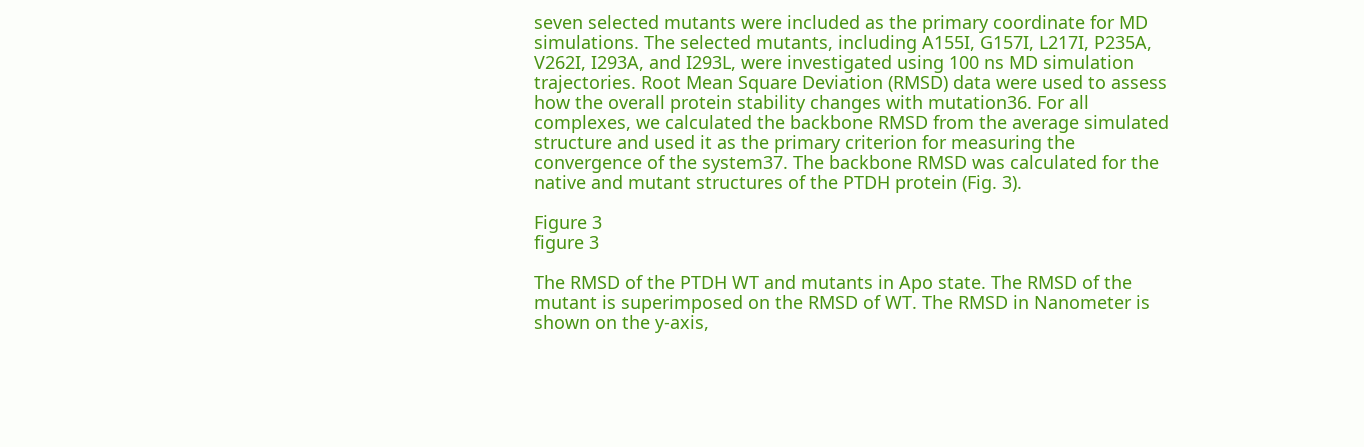seven selected mutants were included as the primary coordinate for MD simulations. The selected mutants, including A155I, G157I, L217I, P235A, V262I, I293A, and I293L, were investigated using 100 ns MD simulation trajectories. Root Mean Square Deviation (RMSD) data were used to assess how the overall protein stability changes with mutation36. For all complexes, we calculated the backbone RMSD from the average simulated structure and used it as the primary criterion for measuring the convergence of the system37. The backbone RMSD was calculated for the native and mutant structures of the PTDH protein (Fig. 3).

Figure 3
figure 3

The RMSD of the PTDH WT and mutants in Apo state. The RMSD of the mutant is superimposed on the RMSD of WT. The RMSD in Nanometer is shown on the y-axis,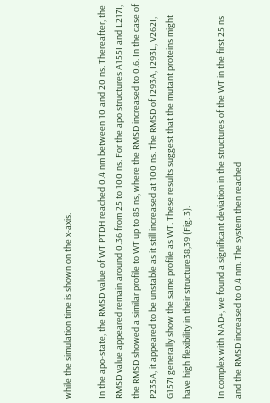while the simulation time is shown on the x-axis.

In the apo-state, the RMSD value of WT PTDH reached 0.4 nm between 10 and 20 ns. Thereafter, the RMSD value appeared remain around 0.36 from 25 to 100 ns. For the apo structures A155I and L217I, the RMSD showed a similar profile to WT up to 85 ns, where the RMSD increased to 0.6. In the case of P235A, it appeared to be unstable as it still increased at 100 ns. The RMSD of I293A, I293L, V262I, G157I generally show the same profile as WT. These results suggest that the mutant proteins might have high flexibility in their structure38,39 (Fig. 3).

In complex with NAD+, we found a significant deviation in the structures of the WT in the first 25 ns and the RMSD increased to 0.4 nm. The system then reached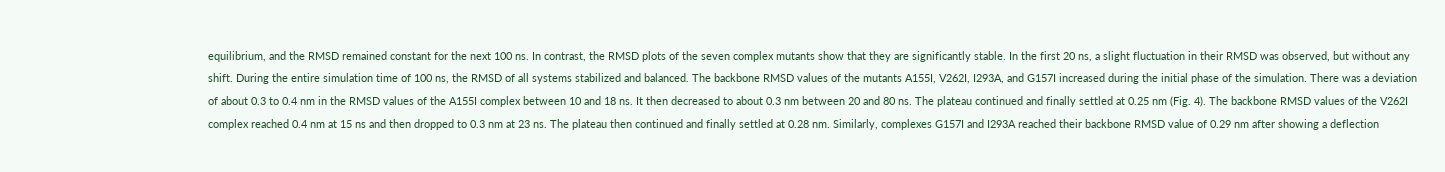equilibrium, and the RMSD remained constant for the next 100 ns. In contrast, the RMSD plots of the seven complex mutants show that they are significantly stable. In the first 20 ns, a slight fluctuation in their RMSD was observed, but without any shift. During the entire simulation time of 100 ns, the RMSD of all systems stabilized and balanced. The backbone RMSD values of the mutants A155I, V262I, I293A, and G157I increased during the initial phase of the simulation. There was a deviation of about 0.3 to 0.4 nm in the RMSD values of the A155I complex between 10 and 18 ns. It then decreased to about 0.3 nm between 20 and 80 ns. The plateau continued and finally settled at 0.25 nm (Fig. 4). The backbone RMSD values of the V262I complex reached 0.4 nm at 15 ns and then dropped to 0.3 nm at 23 ns. The plateau then continued and finally settled at 0.28 nm. Similarly, complexes G157I and I293A reached their backbone RMSD value of 0.29 nm after showing a deflection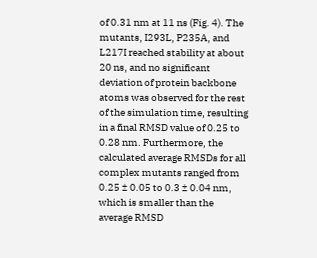of 0.31 nm at 11 ns (Fig. 4). The mutants, I293L, P235A, and L217I reached stability at about 20 ns, and no significant deviation of protein backbone atoms was observed for the rest of the simulation time, resulting in a final RMSD value of 0.25 to 0.28 nm. Furthermore, the calculated average RMSDs for all complex mutants ranged from 0.25 ± 0.05 to 0.3 ± 0.04 nm, which is smaller than the average RMSD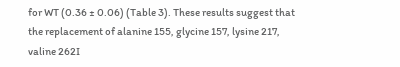for WT (0.36 ± 0.06) (Table 3). These results suggest that the replacement of alanine 155, glycine 157, lysine 217, valine 262I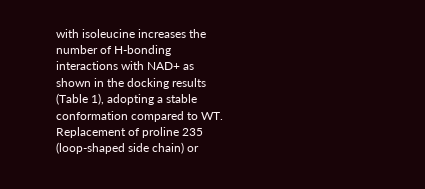with isoleucine increases the number of H-bonding interactions with NAD+ as shown in the docking results (Table 1), adopting a stable conformation compared to WT. Replacement of proline 235 (loop-shaped side chain) or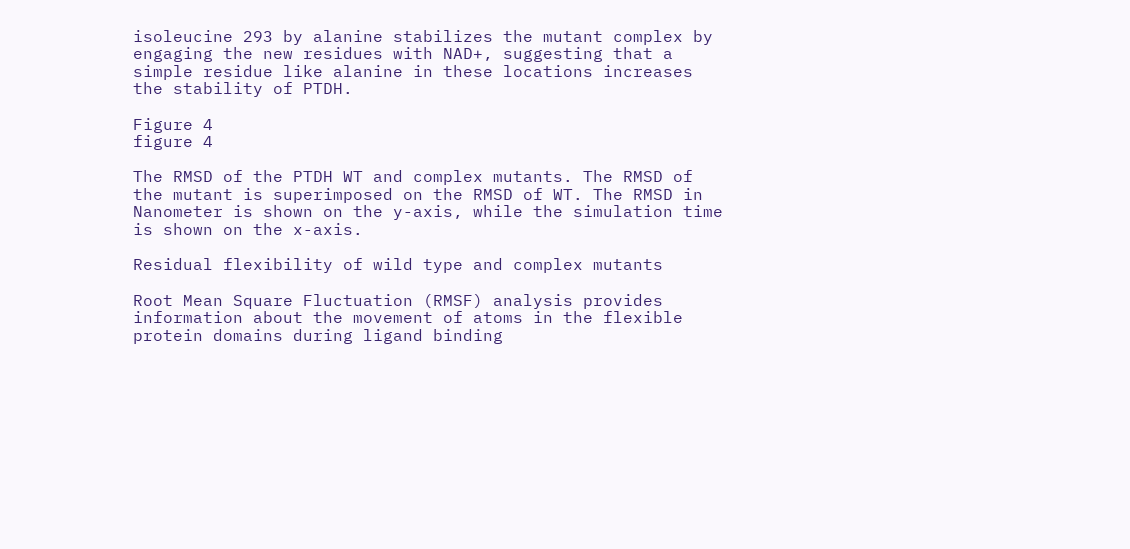isoleucine 293 by alanine stabilizes the mutant complex by engaging the new residues with NAD+, suggesting that a simple residue like alanine in these locations increases the stability of PTDH.

Figure 4
figure 4

The RMSD of the PTDH WT and complex mutants. The RMSD of the mutant is superimposed on the RMSD of WT. The RMSD in Nanometer is shown on the y-axis, while the simulation time is shown on the x-axis.

Residual flexibility of wild type and complex mutants

Root Mean Square Fluctuation (RMSF) analysis provides information about the movement of atoms in the flexible protein domains during ligand binding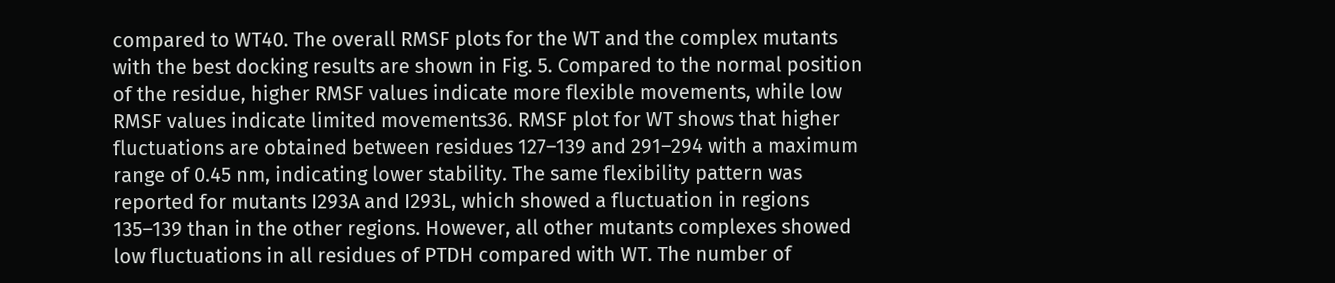compared to WT40. The overall RMSF plots for the WT and the complex mutants with the best docking results are shown in Fig. 5. Compared to the normal position of the residue, higher RMSF values indicate more flexible movements, while low RMSF values indicate limited movements36. RMSF plot for WT shows that higher fluctuations are obtained between residues 127–139 and 291–294 with a maximum range of 0.45 nm, indicating lower stability. The same flexibility pattern was reported for mutants I293A and I293L, which showed a fluctuation in regions 135–139 than in the other regions. However, all other mutants complexes showed low fluctuations in all residues of PTDH compared with WT. The number of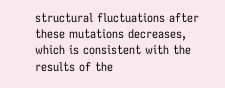structural fluctuations after these mutations decreases, which is consistent with the results of the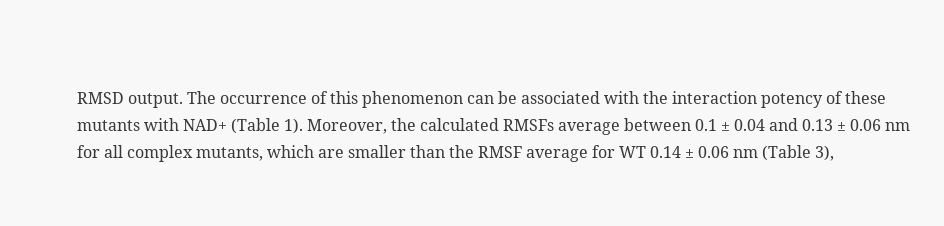RMSD output. The occurrence of this phenomenon can be associated with the interaction potency of these mutants with NAD+ (Table 1). Moreover, the calculated RMSFs average between 0.1 ± 0.04 and 0.13 ± 0.06 nm for all complex mutants, which are smaller than the RMSF average for WT 0.14 ± 0.06 nm (Table 3),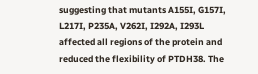suggesting that mutants A155I, G157I, L217I, P235A, V262I, I292A, I293L affected all regions of the protein and reduced the flexibility of PTDH38. The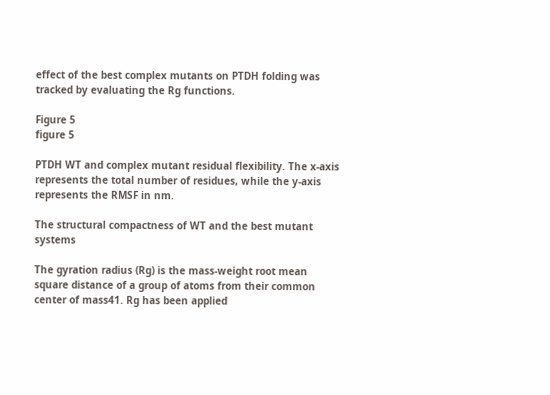effect of the best complex mutants on PTDH folding was tracked by evaluating the Rg functions.

Figure 5
figure 5

PTDH WT and complex mutant residual flexibility. The x-axis represents the total number of residues, while the y-axis represents the RMSF in nm.

The structural compactness of WT and the best mutant systems

The gyration radius (Rg) is the mass-weight root mean square distance of a group of atoms from their common center of mass41. Rg has been applied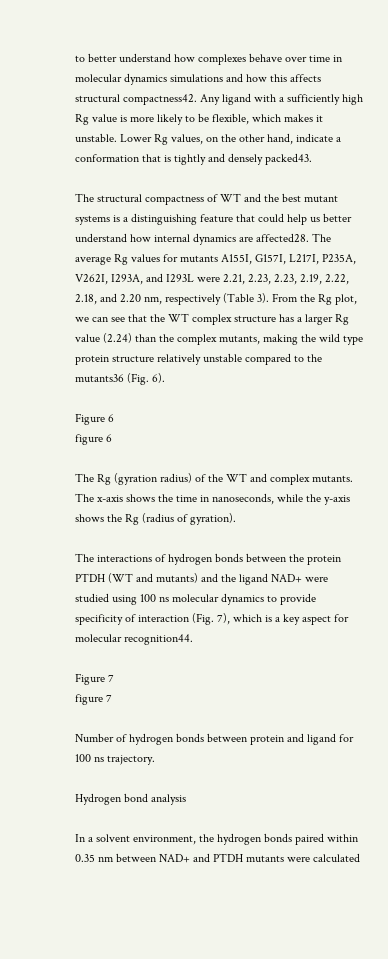to better understand how complexes behave over time in molecular dynamics simulations and how this affects structural compactness42. Any ligand with a sufficiently high Rg value is more likely to be flexible, which makes it unstable. Lower Rg values, on the other hand, indicate a conformation that is tightly and densely packed43.

The structural compactness of WT and the best mutant systems is a distinguishing feature that could help us better understand how internal dynamics are affected28. The average Rg values for mutants A155I, G157I, L217I, P235A, V262I, I293A, and I293L were 2.21, 2.23, 2.23, 2.19, 2.22, 2.18, and 2.20 nm, respectively (Table 3). From the Rg plot, we can see that the WT complex structure has a larger Rg value (2.24) than the complex mutants, making the wild type protein structure relatively unstable compared to the mutants36 (Fig. 6).

Figure 6
figure 6

The Rg (gyration radius) of the WT and complex mutants. The x-axis shows the time in nanoseconds, while the y-axis shows the Rg (radius of gyration).

The interactions of hydrogen bonds between the protein PTDH (WT and mutants) and the ligand NAD+ were studied using 100 ns molecular dynamics to provide specificity of interaction (Fig. 7), which is a key aspect for molecular recognition44.

Figure 7
figure 7

Number of hydrogen bonds between protein and ligand for 100 ns trajectory.

Hydrogen bond analysis

In a solvent environment, the hydrogen bonds paired within 0.35 nm between NAD+ and PTDH mutants were calculated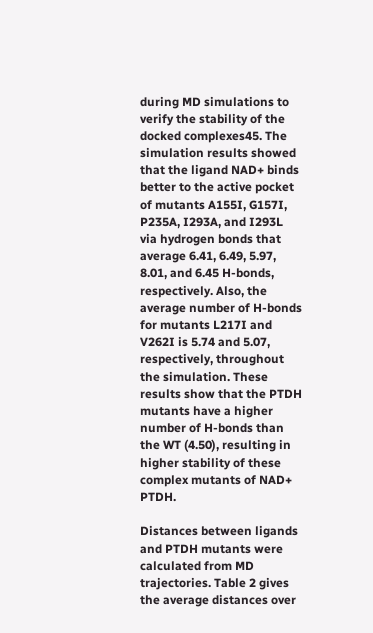during MD simulations to verify the stability of the docked complexes45. The simulation results showed that the ligand NAD+ binds better to the active pocket of mutants A155I, G157I, P235A, I293A, and I293L via hydrogen bonds that average 6.41, 6.49, 5.97, 8.01, and 6.45 H-bonds, respectively. Also, the average number of H-bonds for mutants L217I and V262I is 5.74 and 5.07, respectively, throughout the simulation. These results show that the PTDH mutants have a higher number of H-bonds than the WT (4.50), resulting in higher stability of these complex mutants of NAD+ PTDH.

Distances between ligands and PTDH mutants were calculated from MD trajectories. Table 2 gives the average distances over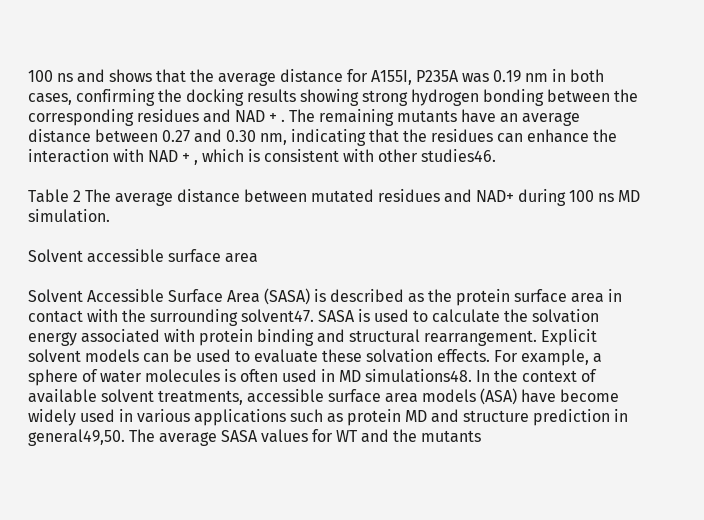100 ns and shows that the average distance for A155I, P235A was 0.19 nm in both cases, confirming the docking results showing strong hydrogen bonding between the corresponding residues and NAD + . The remaining mutants have an average distance between 0.27 and 0.30 nm, indicating that the residues can enhance the interaction with NAD + , which is consistent with other studies46.

Table 2 The average distance between mutated residues and NAD+ during 100 ns MD simulation.

Solvent accessible surface area

Solvent Accessible Surface Area (SASA) is described as the protein surface area in contact with the surrounding solvent47. SASA is used to calculate the solvation energy associated with protein binding and structural rearrangement. Explicit solvent models can be used to evaluate these solvation effects. For example, a sphere of water molecules is often used in MD simulations48. In the context of available solvent treatments, accessible surface area models (ASA) have become widely used in various applications such as protein MD and structure prediction in general49,50. The average SASA values for WT and the mutants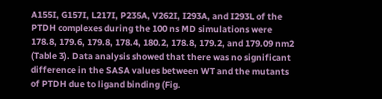A155I, G157I, L217I, P235A, V262I, I293A, and I293L of the PTDH complexes during the 100 ns MD simulations were 178.8, 179.6, 179.8, 178.4, 180.2, 178.8, 179.2, and 179.09 nm2 (Table 3). Data analysis showed that there was no significant difference in the SASA values between WT and the mutants of PTDH due to ligand binding (Fig.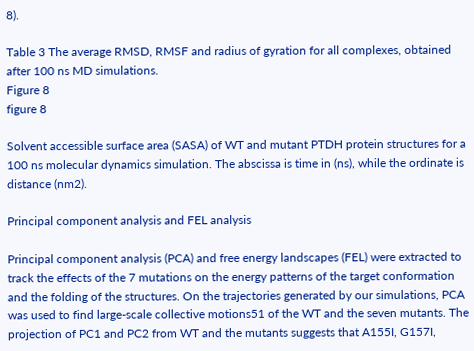8).

Table 3 The average RMSD, RMSF and radius of gyration for all complexes, obtained after 100 ns MD simulations.
Figure 8
figure 8

Solvent accessible surface area (SASA) of WT and mutant PTDH protein structures for a 100 ns molecular dynamics simulation. The abscissa is time in (ns), while the ordinate is distance (nm2).

Principal component analysis and FEL analysis

Principal component analysis (PCA) and free energy landscapes (FEL) were extracted to track the effects of the 7 mutations on the energy patterns of the target conformation and the folding of the structures. On the trajectories generated by our simulations, PCA was used to find large-scale collective motions51 of the WT and the seven mutants. The projection of PC1 and PC2 from WT and the mutants suggests that A155I, G157I,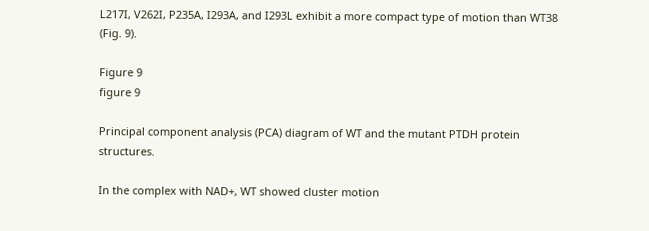L217I, V262I, P235A, I293A, and I293L exhibit a more compact type of motion than WT38 (Fig. 9).

Figure 9
figure 9

Principal component analysis (PCA) diagram of WT and the mutant PTDH protein structures.

In the complex with NAD+, WT showed cluster motion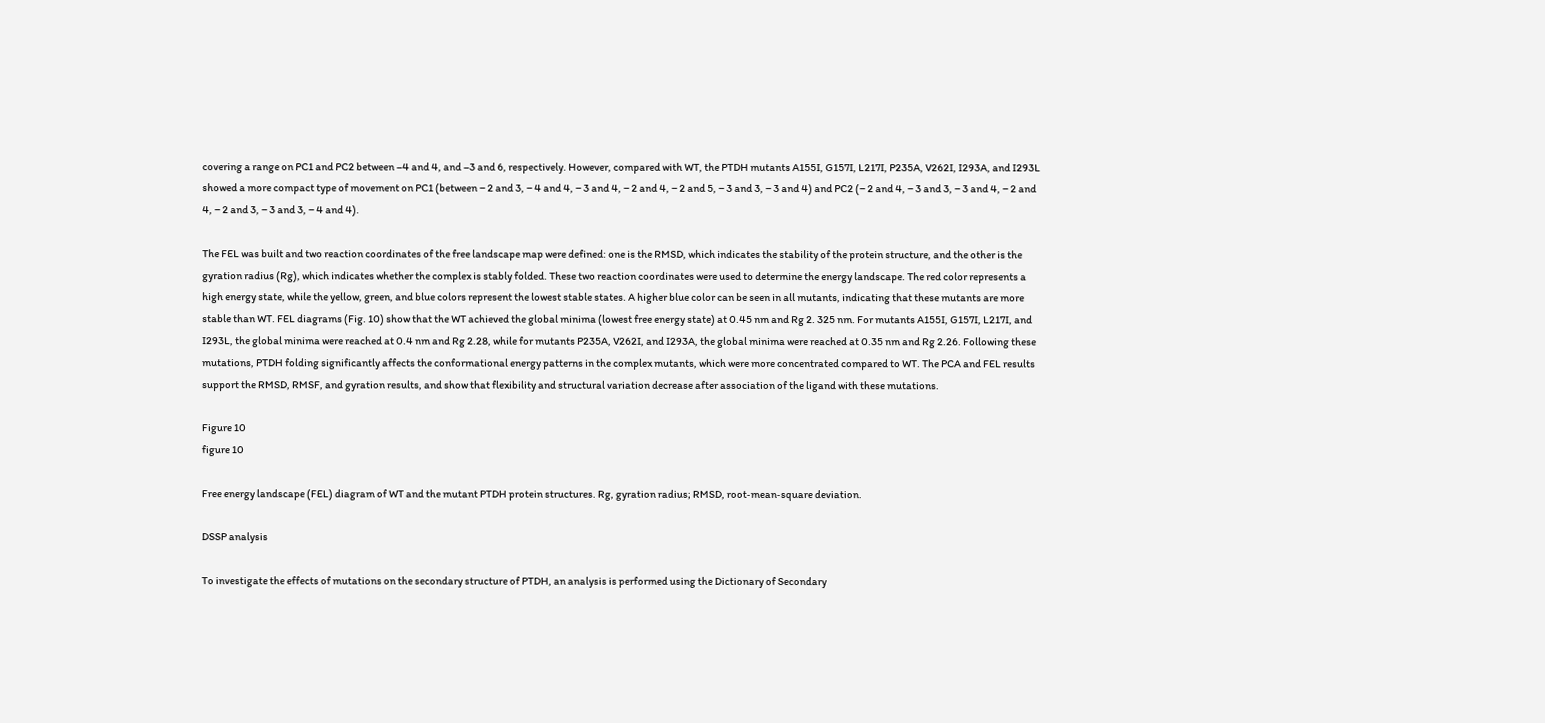covering a range on PC1 and PC2 between –4 and 4, and –3 and 6, respectively. However, compared with WT, the PTDH mutants A155I, G157I, L217I, P235A, V262I, I293A, and I293L showed a more compact type of movement on PC1 (between − 2 and 3, − 4 and 4, − 3 and 4, − 2 and 4, − 2 and 5, − 3 and 3, − 3 and 4) and PC2 (− 2 and 4, − 3 and 3, − 3 and 4, − 2 and 4, − 2 and 3, − 3 and 3, − 4 and 4).

The FEL was built and two reaction coordinates of the free landscape map were defined: one is the RMSD, which indicates the stability of the protein structure, and the other is the gyration radius (Rg), which indicates whether the complex is stably folded. These two reaction coordinates were used to determine the energy landscape. The red color represents a high energy state, while the yellow, green, and blue colors represent the lowest stable states. A higher blue color can be seen in all mutants, indicating that these mutants are more stable than WT. FEL diagrams (Fig. 10) show that the WT achieved the global minima (lowest free energy state) at 0.45 nm and Rg 2. 325 nm. For mutants A155I, G157I, L217I, and I293L, the global minima were reached at 0.4 nm and Rg 2.28, while for mutants P235A, V262I, and I293A, the global minima were reached at 0.35 nm and Rg 2.26. Following these mutations, PTDH folding significantly affects the conformational energy patterns in the complex mutants, which were more concentrated compared to WT. The PCA and FEL results support the RMSD, RMSF, and gyration results, and show that flexibility and structural variation decrease after association of the ligand with these mutations.

Figure 10
figure 10

Free energy landscape (FEL) diagram of WT and the mutant PTDH protein structures. Rg, gyration radius; RMSD, root‐mean‐square deviation.

DSSP analysis

To investigate the effects of mutations on the secondary structure of PTDH, an analysis is performed using the Dictionary of Secondary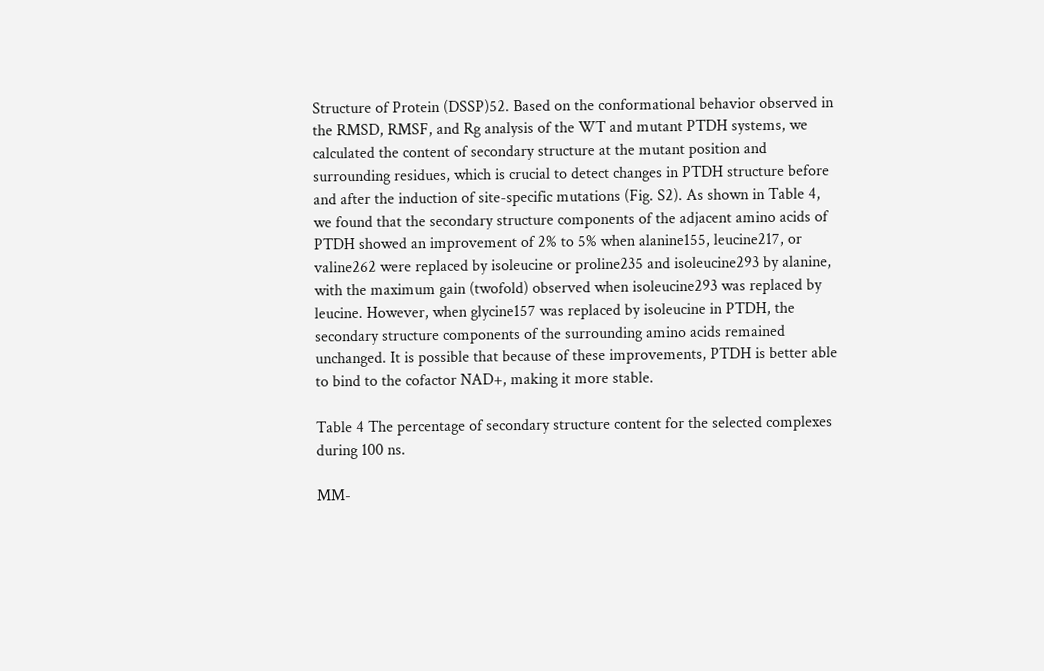Structure of Protein (DSSP)52. Based on the conformational behavior observed in the RMSD, RMSF, and Rg analysis of the WT and mutant PTDH systems, we calculated the content of secondary structure at the mutant position and surrounding residues, which is crucial to detect changes in PTDH structure before and after the induction of site-specific mutations (Fig. S2). As shown in Table 4, we found that the secondary structure components of the adjacent amino acids of PTDH showed an improvement of 2% to 5% when alanine155, leucine217, or valine262 were replaced by isoleucine or proline235 and isoleucine293 by alanine, with the maximum gain (twofold) observed when isoleucine293 was replaced by leucine. However, when glycine157 was replaced by isoleucine in PTDH, the secondary structure components of the surrounding amino acids remained unchanged. It is possible that because of these improvements, PTDH is better able to bind to the cofactor NAD+, making it more stable.

Table 4 The percentage of secondary structure content for the selected complexes during 100 ns.

MM-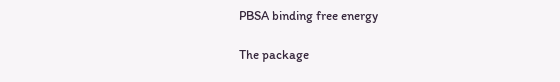PBSA binding free energy

The package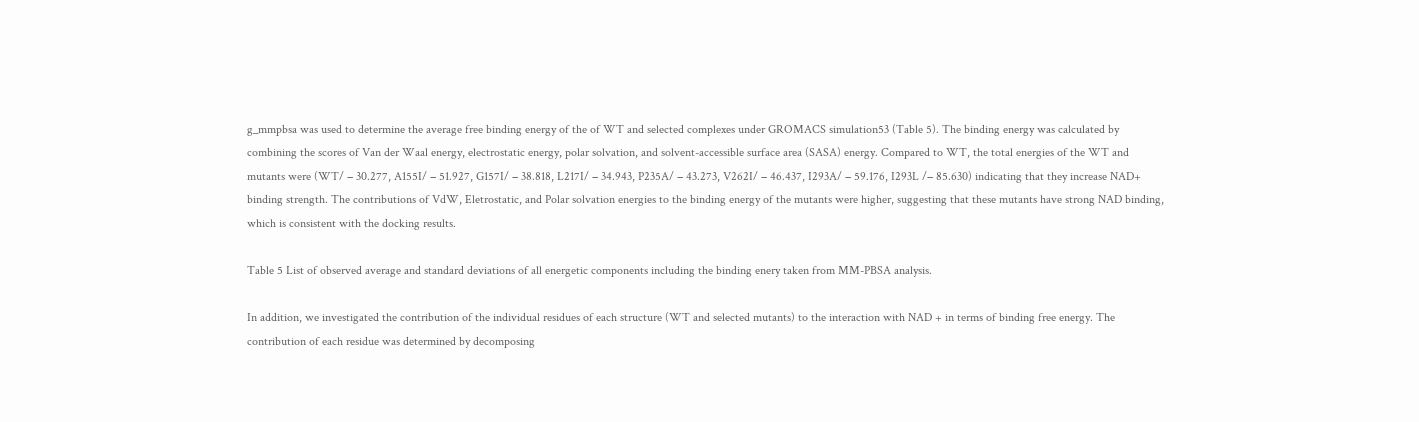g_mmpbsa was used to determine the average free binding energy of the of WT and selected complexes under GROMACS simulation53 (Table 5). The binding energy was calculated by combining the scores of Van der Waal energy, electrostatic energy, polar solvation, and solvent-accessible surface area (SASA) energy. Compared to WT, the total energies of the WT and mutants were (WT/ − 30.277, A155I/ − 51.927, G157I/ − 38.818, L217I/ − 34.943, P235A/ − 43.273, V262I/ − 46.437, I293A/ − 59.176, I293L /− 85.630) indicating that they increase NAD+ binding strength. The contributions of VdW, Eletrostatic, and Polar solvation energies to the binding energy of the mutants were higher, suggesting that these mutants have strong NAD binding, which is consistent with the docking results.

Table 5 List of observed average and standard deviations of all energetic components including the binding enery taken from MM-PBSA analysis.

In addition, we investigated the contribution of the individual residues of each structure (WT and selected mutants) to the interaction with NAD + in terms of binding free energy. The contribution of each residue was determined by decomposing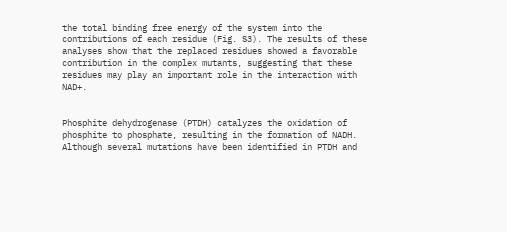the total binding free energy of the system into the contributions of each residue (Fig. S3). The results of these analyses show that the replaced residues showed a favorable contribution in the complex mutants, suggesting that these residues may play an important role in the interaction with NAD+.


Phosphite dehydrogenase (PTDH) catalyzes the oxidation of phosphite to phosphate, resulting in the formation of NADH. Although several mutations have been identified in PTDH and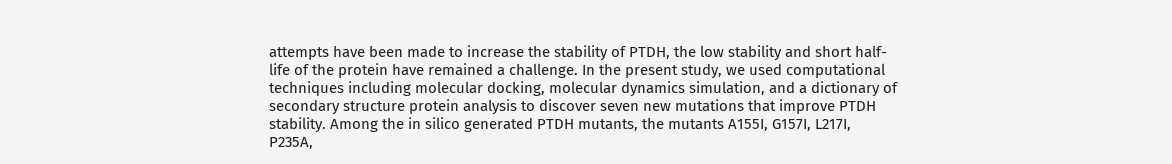attempts have been made to increase the stability of PTDH, the low stability and short half-life of the protein have remained a challenge. In the present study, we used computational techniques including molecular docking, molecular dynamics simulation, and a dictionary of secondary structure protein analysis to discover seven new mutations that improve PTDH stability. Among the in silico generated PTDH mutants, the mutants A155I, G157I, L217I, P235A,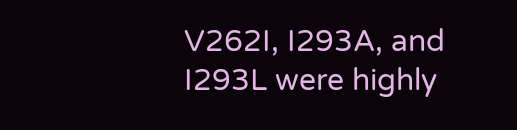V262I, I293A, and I293L were highly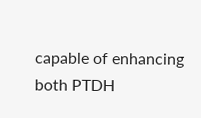capable of enhancing both PTDH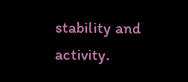stability and activity.